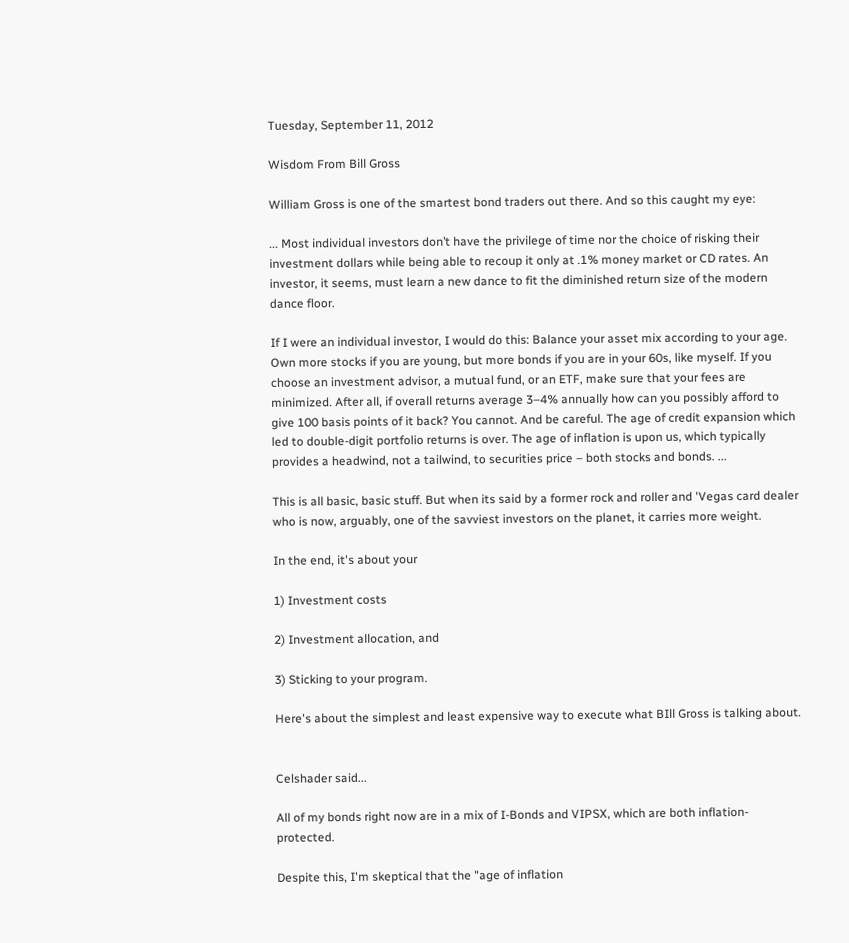Tuesday, September 11, 2012

Wisdom From Bill Gross

William Gross is one of the smartest bond traders out there. And so this caught my eye:

... Most individual investors don’t have the privilege of time nor the choice of risking their investment dollars while being able to recoup it only at .1% money market or CD rates. An investor, it seems, must learn a new dance to fit the diminished return size of the modern dance floor.

If I were an individual investor, I would do this: Balance your asset mix according to your age. Own more stocks if you are young, but more bonds if you are in your 60s, like myself. If you choose an investment advisor, a mutual fund, or an ETF, make sure that your fees are minimized. After all, if overall returns average 3–4% annually how can you possibly afford to give 100 basis points of it back? You cannot. And be careful. The age of credit expansion which led to double-digit portfolio returns is over. The age of inflation is upon us, which typically provides a headwind, not a tailwind, to securities price – both stocks and bonds. ...

This is all basic, basic stuff. But when its said by a former rock and roller and 'Vegas card dealer who is now, arguably, one of the savviest investors on the planet, it carries more weight.

In the end, it's about your

1) Investment costs

2) Investment allocation, and

3) Sticking to your program.

Here's about the simplest and least expensive way to execute what BIll Gross is talking about.


Celshader said...

All of my bonds right now are in a mix of I-Bonds and VIPSX, which are both inflation-protected.

Despite this, I'm skeptical that the "age of inflation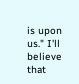is upon us." I'll believe that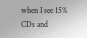when I see 15% CDs and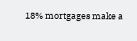18% mortgages make a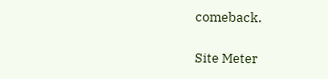comeback.

Site Meter